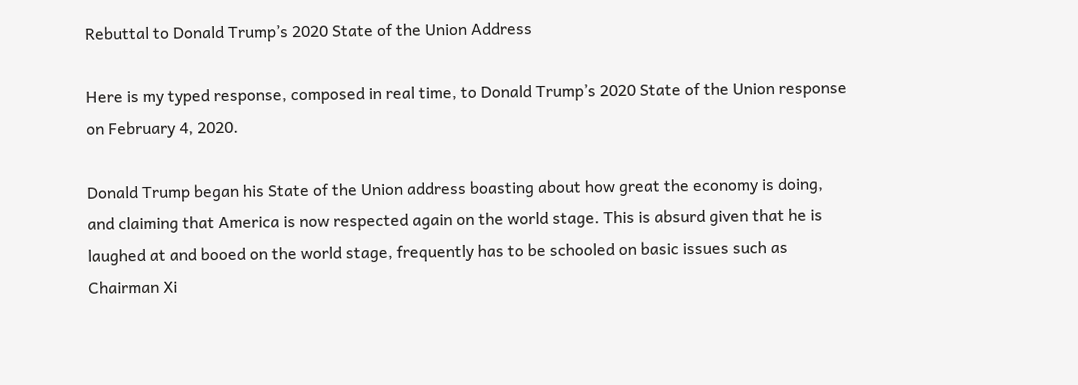Rebuttal to Donald Trump’s 2020 State of the Union Address

Here is my typed response, composed in real time, to Donald Trump’s 2020 State of the Union response on February 4, 2020.

Donald Trump began his State of the Union address boasting about how great the economy is doing, and claiming that America is now respected again on the world stage. This is absurd given that he is laughed at and booed on the world stage, frequently has to be schooled on basic issues such as Chairman Xi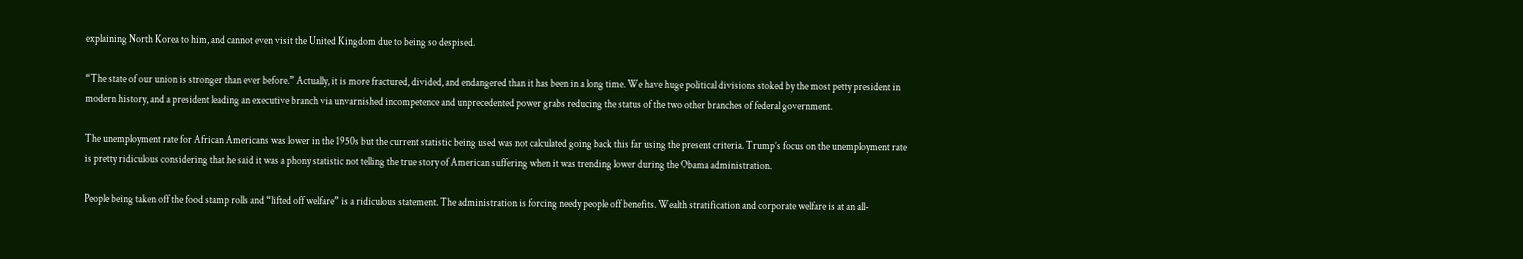explaining North Korea to him, and cannot even visit the United Kingdom due to being so despised.

“The state of our union is stronger than ever before.” Actually, it is more fractured, divided, and endangered than it has been in a long time. We have huge political divisions stoked by the most petty president in modern history, and a president leading an executive branch via unvarnished incompetence and unprecedented power grabs reducing the status of the two other branches of federal government.

The unemployment rate for African Americans was lower in the 1950s but the current statistic being used was not calculated going back this far using the present criteria. Trump’s focus on the unemployment rate is pretty ridiculous considering that he said it was a phony statistic not telling the true story of American suffering when it was trending lower during the Obama administration.

People being taken off the food stamp rolls and “lifted off welfare” is a ridiculous statement. The administration is forcing needy people off benefits. Wealth stratification and corporate welfare is at an all-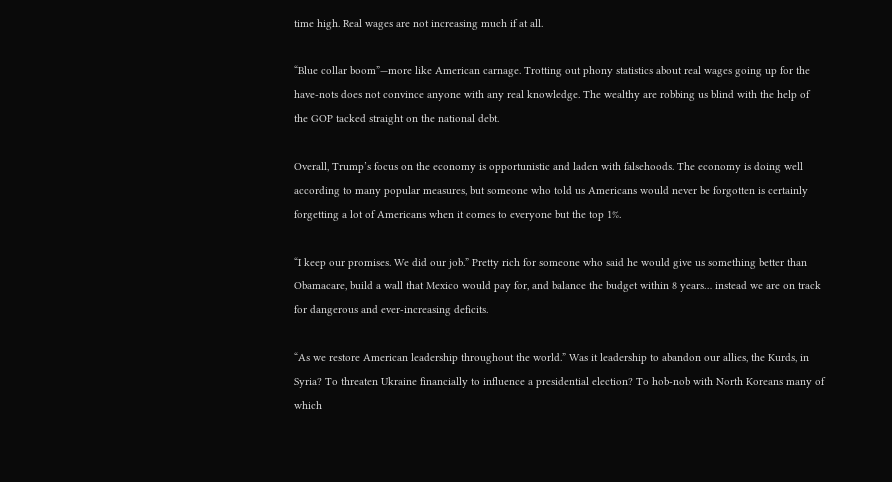time high. Real wages are not increasing much if at all.

“Blue collar boom”—more like American carnage. Trotting out phony statistics about real wages going up for the have-nots does not convince anyone with any real knowledge. The wealthy are robbing us blind with the help of the GOP tacked straight on the national debt.

Overall, Trump’s focus on the economy is opportunistic and laden with falsehoods. The economy is doing well according to many popular measures, but someone who told us Americans would never be forgotten is certainly forgetting a lot of Americans when it comes to everyone but the top 1%.

“I keep our promises. We did our job.” Pretty rich for someone who said he would give us something better than Obamacare, build a wall that Mexico would pay for, and balance the budget within 8 years… instead we are on track for dangerous and ever-increasing deficits.

“As we restore American leadership throughout the world.” Was it leadership to abandon our allies, the Kurds, in Syria? To threaten Ukraine financially to influence a presidential election? To hob-nob with North Koreans many of which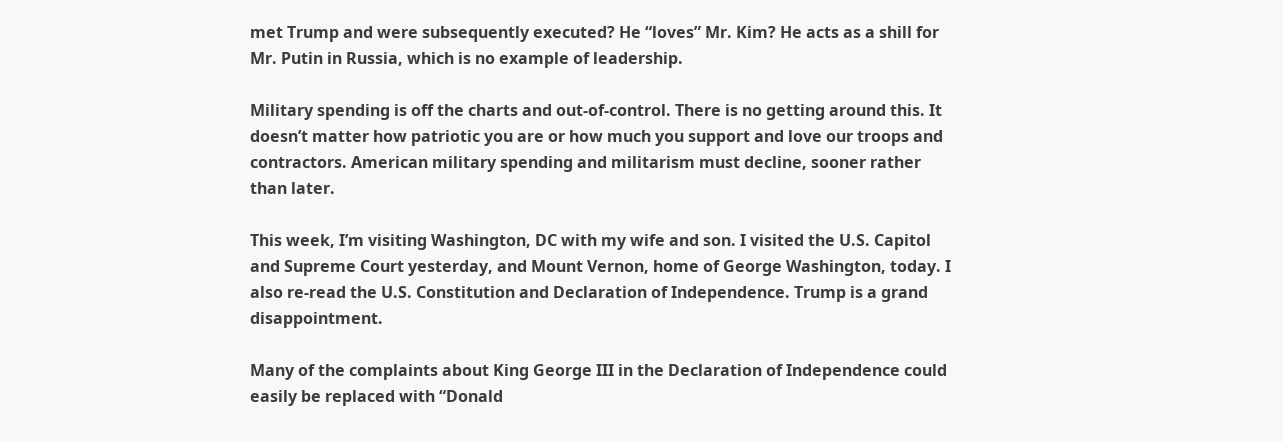met Trump and were subsequently executed? He “loves” Mr. Kim? He acts as a shill for Mr. Putin in Russia, which is no example of leadership.

Military spending is off the charts and out-of-control. There is no getting around this. It doesn’t matter how patriotic you are or how much you support and love our troops and contractors. American military spending and militarism must decline, sooner rather than later.

This week, I’m visiting Washington, DC with my wife and son. I visited the U.S. Capitol and Supreme Court yesterday, and Mount Vernon, home of George Washington, today. I also re-read the U.S. Constitution and Declaration of Independence. Trump is a grand disappointment.

Many of the complaints about King George III in the Declaration of Independence could easily be replaced with “Donald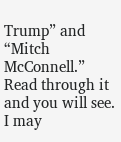Trump” and “Mitch McConnell.” Read through it and you will see. I may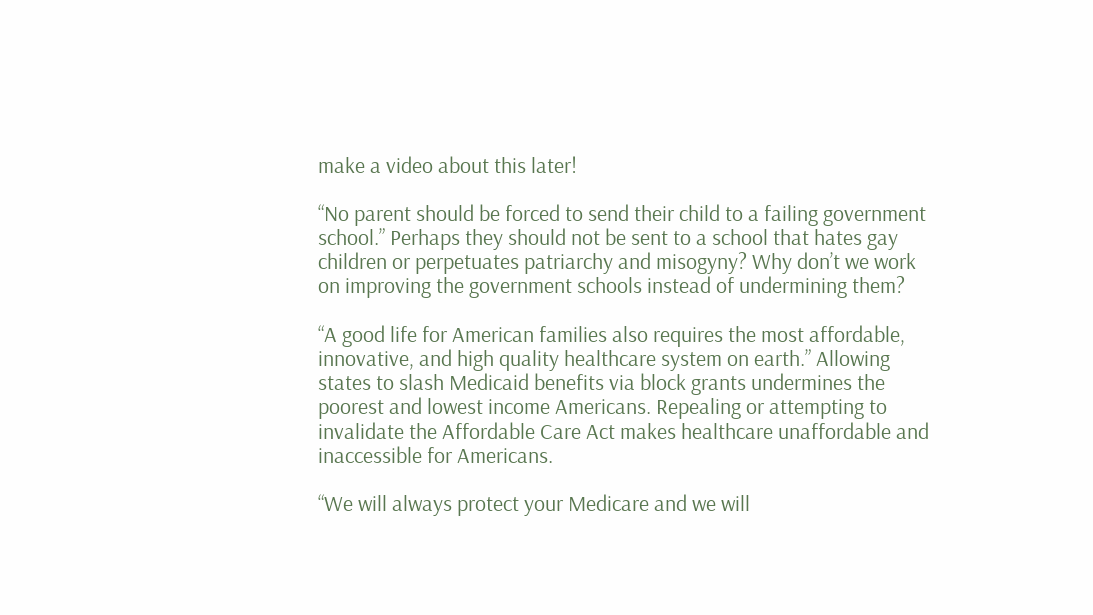make a video about this later!

“No parent should be forced to send their child to a failing government school.” Perhaps they should not be sent to a school that hates gay children or perpetuates patriarchy and misogyny? Why don’t we work on improving the government schools instead of undermining them?

“A good life for American families also requires the most affordable, innovative, and high quality healthcare system on earth.” Allowing states to slash Medicaid benefits via block grants undermines the poorest and lowest income Americans. Repealing or attempting to invalidate the Affordable Care Act makes healthcare unaffordable and inaccessible for Americans.

“We will always protect your Medicare and we will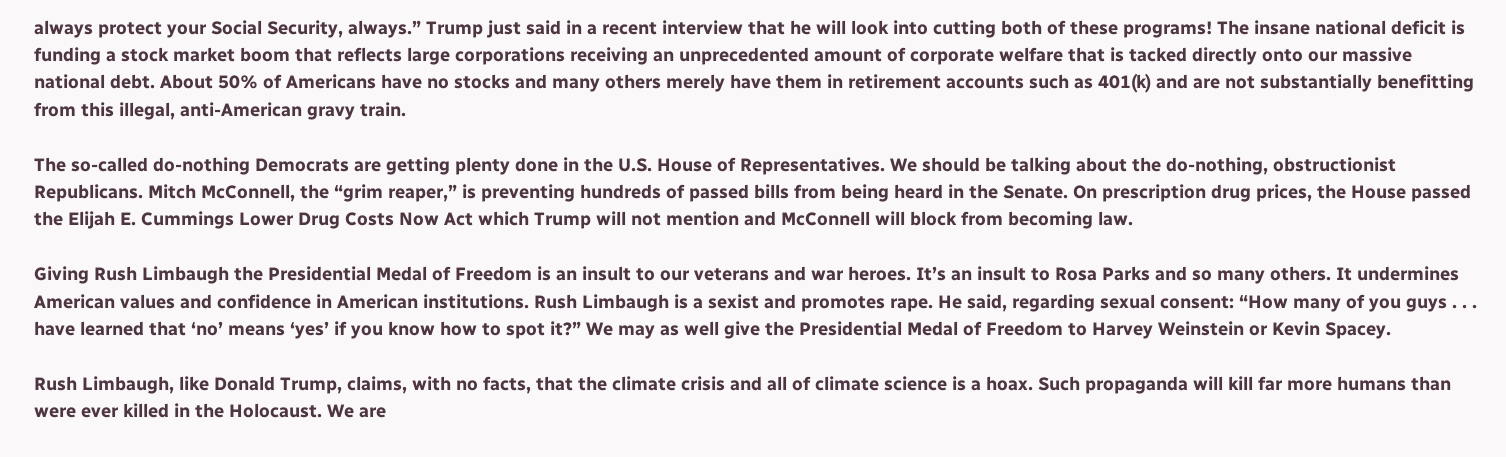always protect your Social Security, always.” Trump just said in a recent interview that he will look into cutting both of these programs! The insane national deficit is funding a stock market boom that reflects large corporations receiving an unprecedented amount of corporate welfare that is tacked directly onto our massive national debt. About 50% of Americans have no stocks and many others merely have them in retirement accounts such as 401(k) and are not substantially benefitting from this illegal, anti-American gravy train.

The so-called do-nothing Democrats are getting plenty done in the U.S. House of Representatives. We should be talking about the do-nothing, obstructionist Republicans. Mitch McConnell, the “grim reaper,” is preventing hundreds of passed bills from being heard in the Senate. On prescription drug prices, the House passed the Elijah E. Cummings Lower Drug Costs Now Act which Trump will not mention and McConnell will block from becoming law.

Giving Rush Limbaugh the Presidential Medal of Freedom is an insult to our veterans and war heroes. It’s an insult to Rosa Parks and so many others. It undermines American values and confidence in American institutions. Rush Limbaugh is a sexist and promotes rape. He said, regarding sexual consent: “How many of you guys . . . have learned that ‘no’ means ‘yes’ if you know how to spot it?” We may as well give the Presidential Medal of Freedom to Harvey Weinstein or Kevin Spacey.

Rush Limbaugh, like Donald Trump, claims, with no facts, that the climate crisis and all of climate science is a hoax. Such propaganda will kill far more humans than were ever killed in the Holocaust. We are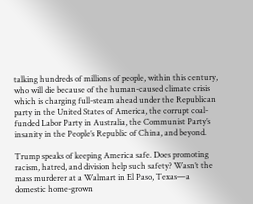talking hundreds of millions of people, within this century, who will die because of the human-caused climate crisis which is charging full-steam ahead under the Republican party in the United States of America, the corrupt coal-funded Labor Party in Australia, the Communist Party’s insanity in the People’s Republic of China, and beyond.

Trump speaks of keeping America safe. Does promoting racism, hatred, and division help such safety? Wasn’t the mass murderer at a Walmart in El Paso, Texas—a domestic home-grown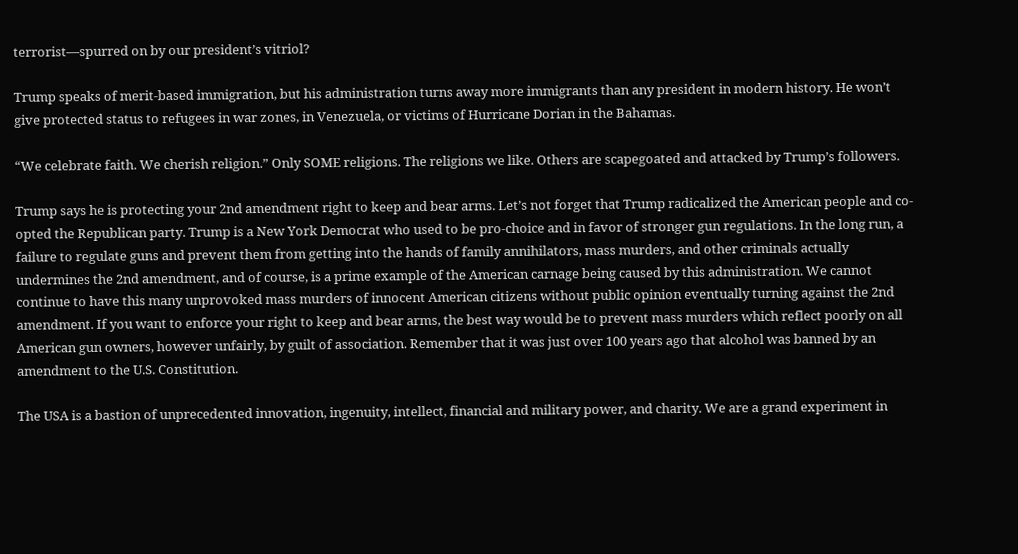terrorist—spurred on by our president’s vitriol?

Trump speaks of merit-based immigration, but his administration turns away more immigrants than any president in modern history. He won’t give protected status to refugees in war zones, in Venezuela, or victims of Hurricane Dorian in the Bahamas.

“We celebrate faith. We cherish religion.” Only SOME religions. The religions we like. Others are scapegoated and attacked by Trump’s followers.

Trump says he is protecting your 2nd amendment right to keep and bear arms. Let’s not forget that Trump radicalized the American people and co-opted the Republican party. Trump is a New York Democrat who used to be pro-choice and in favor of stronger gun regulations. In the long run, a failure to regulate guns and prevent them from getting into the hands of family annihilators, mass murders, and other criminals actually undermines the 2nd amendment, and of course, is a prime example of the American carnage being caused by this administration. We cannot continue to have this many unprovoked mass murders of innocent American citizens without public opinion eventually turning against the 2nd amendment. If you want to enforce your right to keep and bear arms, the best way would be to prevent mass murders which reflect poorly on all American gun owners, however unfairly, by guilt of association. Remember that it was just over 100 years ago that alcohol was banned by an amendment to the U.S. Constitution.

The USA is a bastion of unprecedented innovation, ingenuity, intellect, financial and military power, and charity. We are a grand experiment in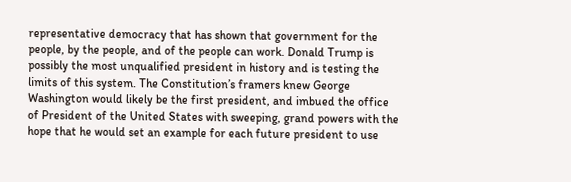representative democracy that has shown that government for the people, by the people, and of the people can work. Donald Trump is possibly the most unqualified president in history and is testing the limits of this system. The Constitution’s framers knew George Washington would likely be the first president, and imbued the office of President of the United States with sweeping, grand powers with the hope that he would set an example for each future president to use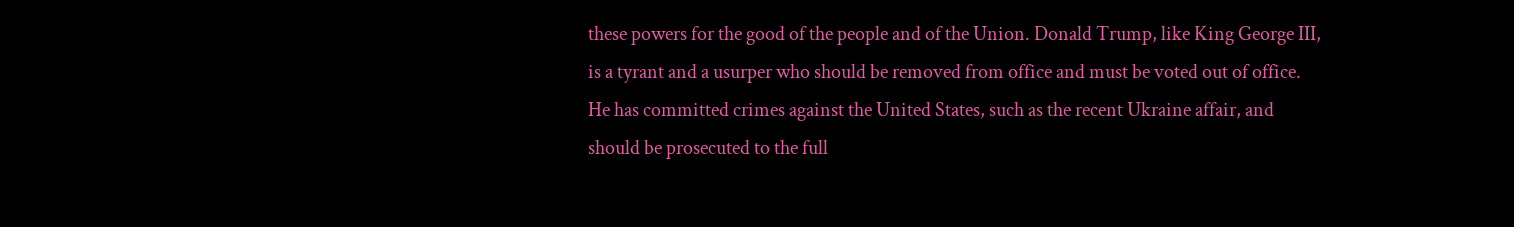these powers for the good of the people and of the Union. Donald Trump, like King George III, is a tyrant and a usurper who should be removed from office and must be voted out of office. He has committed crimes against the United States, such as the recent Ukraine affair, and should be prosecuted to the full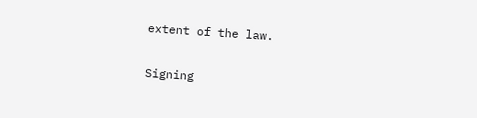extent of the law.

Signing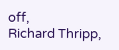off,
Richard Thripp,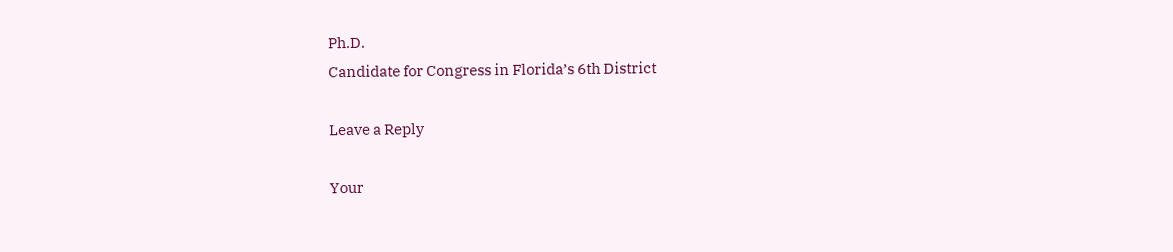Ph.D.
Candidate for Congress in Florida’s 6th District

Leave a Reply

Your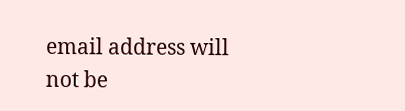email address will not be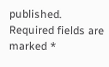published. Required fields are marked *